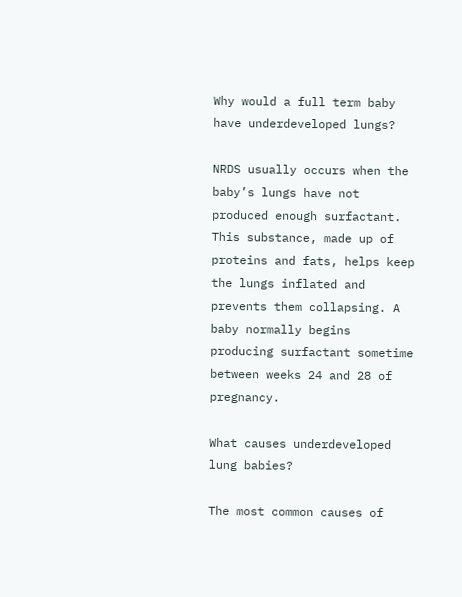Why would a full term baby have underdeveloped lungs?

NRDS usually occurs when the baby’s lungs have not produced enough surfactant. This substance, made up of proteins and fats, helps keep the lungs inflated and prevents them collapsing. A baby normally begins producing surfactant sometime between weeks 24 and 28 of pregnancy.

What causes underdeveloped lung babies?

The most common causes of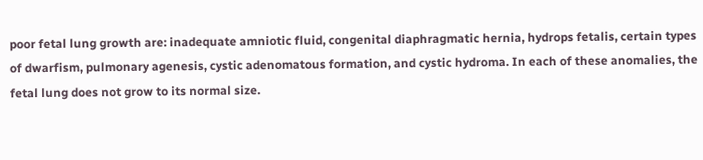poor fetal lung growth are: inadequate amniotic fluid, congenital diaphragmatic hernia, hydrops fetalis, certain types of dwarfism, pulmonary agenesis, cystic adenomatous formation, and cystic hydroma. In each of these anomalies, the fetal lung does not grow to its normal size.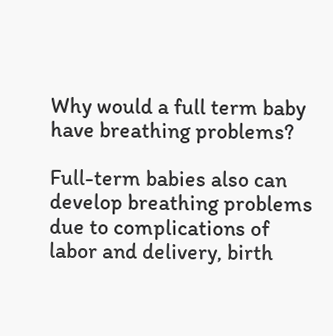Why would a full term baby have breathing problems?

Full-term babies also can develop breathing problems due to complications of labor and delivery, birth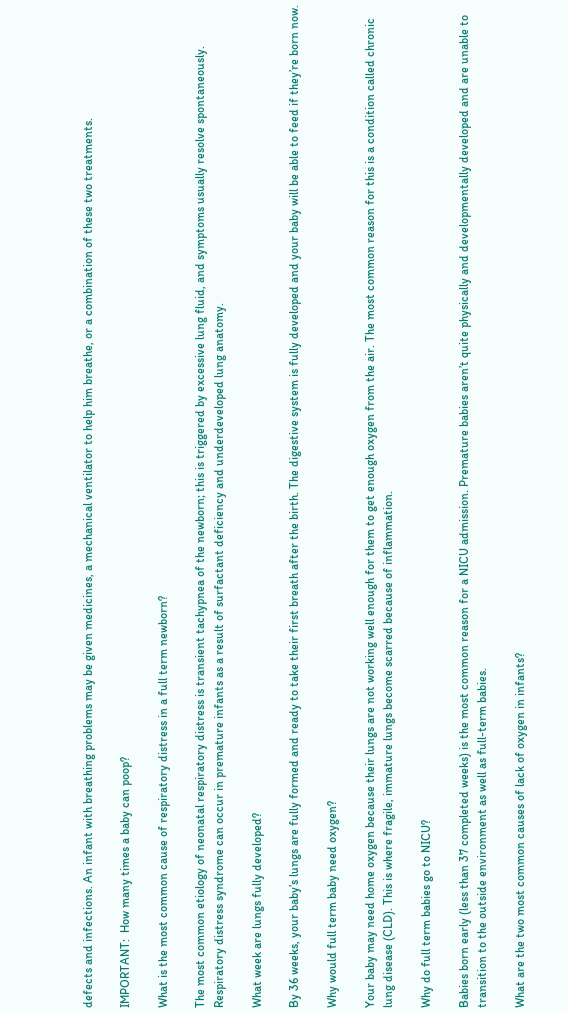defects and infections. An infant with breathing problems may be given medicines, a mechanical ventilator to help him breathe, or a combination of these two treatments.

IMPORTANT:  How many times a baby can poop?

What is the most common cause of respiratory distress in a full term newborn?

The most common etiology of neonatal respiratory distress is transient tachypnea of the newborn; this is triggered by excessive lung fluid, and symptoms usually resolve spontaneously. Respiratory distress syndrome can occur in premature infants as a result of surfactant deficiency and underdeveloped lung anatomy.

What week are lungs fully developed?

By 36 weeks, your baby’s lungs are fully formed and ready to take their first breath after the birth. The digestive system is fully developed and your baby will be able to feed if they’re born now.

Why would full term baby need oxygen?

Your baby may need home oxygen because their lungs are not working well enough for them to get enough oxygen from the air. The most common reason for this is a condition called chronic lung disease (CLD). This is where fragile, immature lungs become scarred because of inflammation.

Why do full term babies go to NICU?

Babies born early (less than 37 completed weeks) is the most common reason for a NICU admission. Premature babies aren’t quite physically and developmentally developed and are unable to transition to the outside environment as well as full-term babies.

What are the two most common causes of lack of oxygen in infants?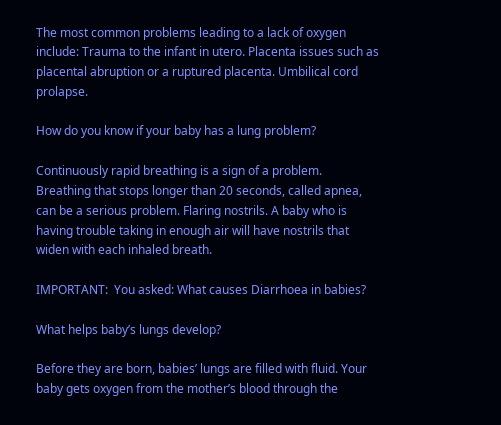The most common problems leading to a lack of oxygen include: Trauma to the infant in utero. Placenta issues such as placental abruption or a ruptured placenta. Umbilical cord prolapse.

How do you know if your baby has a lung problem?

Continuously rapid breathing is a sign of a problem. Breathing that stops longer than 20 seconds, called apnea, can be a serious problem. Flaring nostrils. A baby who is having trouble taking in enough air will have nostrils that widen with each inhaled breath.

IMPORTANT:  You asked: What causes Diarrhoea in babies?

What helps baby’s lungs develop?

Before they are born, babies’ lungs are filled with fluid. Your baby gets oxygen from the mother’s blood through the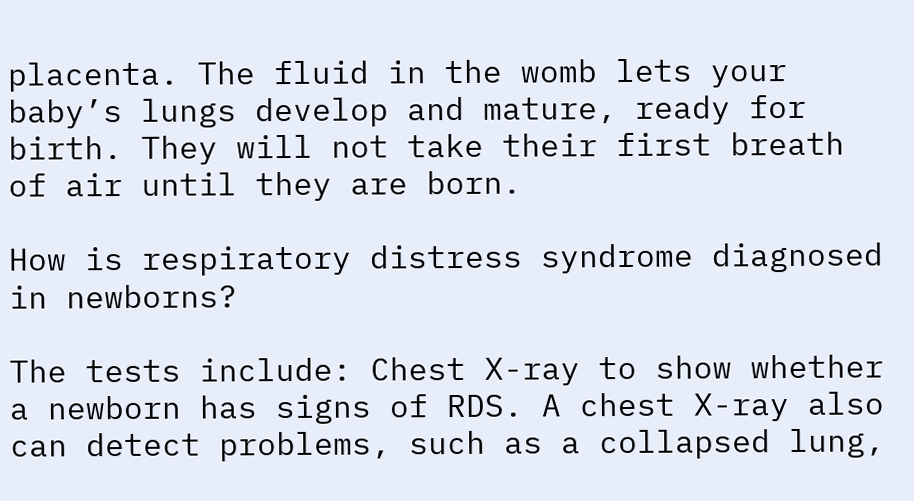placenta. The fluid in the womb lets your baby’s lungs develop and mature, ready for birth. They will not take their first breath of air until they are born.

How is respiratory distress syndrome diagnosed in newborns?

The tests include: Chest X-ray to show whether a newborn has signs of RDS. A chest X-ray also can detect problems, such as a collapsed lung,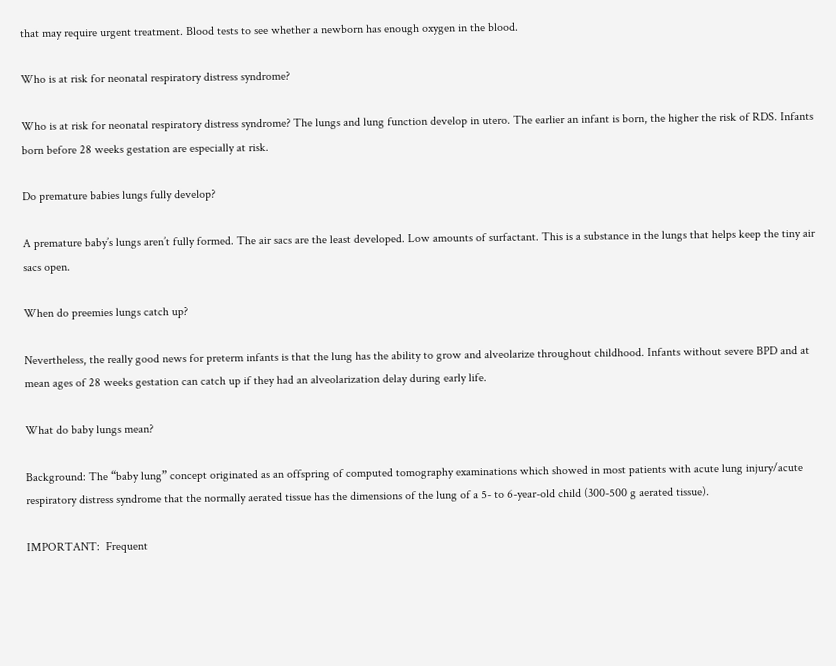that may require urgent treatment. Blood tests to see whether a newborn has enough oxygen in the blood.

Who is at risk for neonatal respiratory distress syndrome?

Who is at risk for neonatal respiratory distress syndrome? The lungs and lung function develop in utero. The earlier an infant is born, the higher the risk of RDS. Infants born before 28 weeks gestation are especially at risk.

Do premature babies lungs fully develop?

A premature baby’s lungs aren’t fully formed. The air sacs are the least developed. Low amounts of surfactant. This is a substance in the lungs that helps keep the tiny air sacs open.

When do preemies lungs catch up?

Nevertheless, the really good news for preterm infants is that the lung has the ability to grow and alveolarize throughout childhood. Infants without severe BPD and at mean ages of 28 weeks gestation can catch up if they had an alveolarization delay during early life.

What do baby lungs mean?

Background: The “baby lung” concept originated as an offspring of computed tomography examinations which showed in most patients with acute lung injury/acute respiratory distress syndrome that the normally aerated tissue has the dimensions of the lung of a 5- to 6-year-old child (300-500 g aerated tissue).

IMPORTANT:  Frequent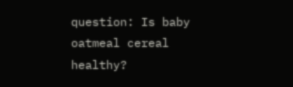question: Is baby oatmeal cereal healthy?